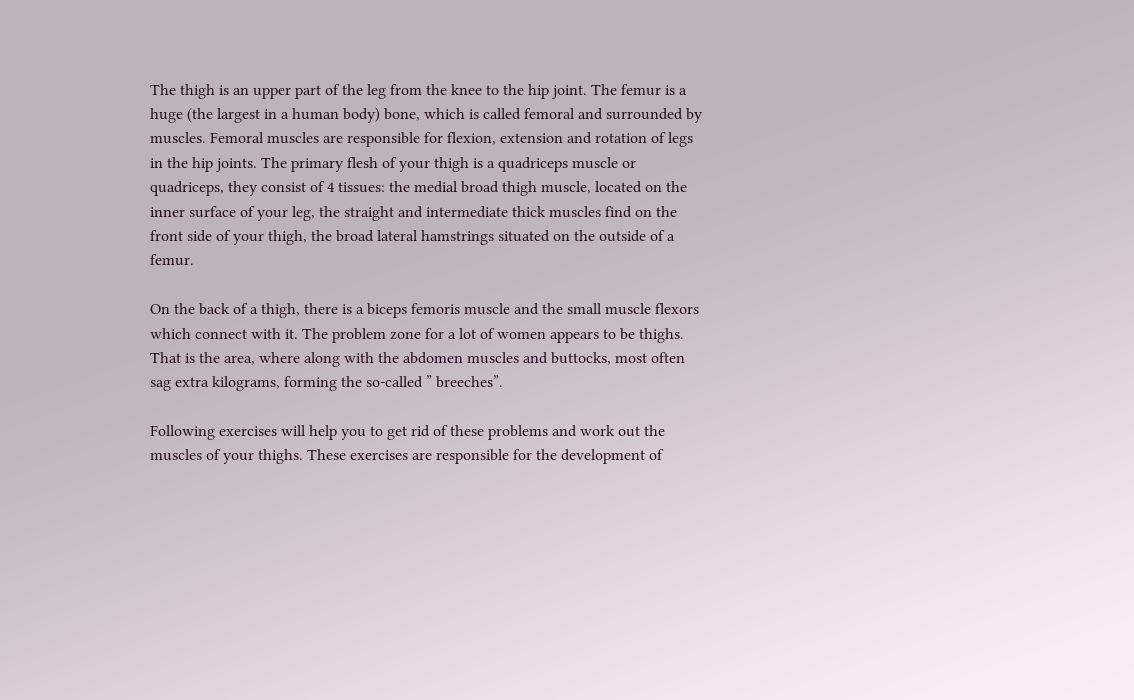The thigh is an upper part of the leg from the knee to the hip joint. The femur is a huge (the largest in a human body) bone, which is called femoral and surrounded by muscles. Femoral muscles are responsible for flexion, extension and rotation of legs in the hip joints. The primary flesh of your thigh is a quadriceps muscle or quadriceps, they consist of 4 tissues: the medial broad thigh muscle, located on the inner surface of your leg, the straight and intermediate thick muscles find on the front side of your thigh, the broad lateral hamstrings situated on the outside of a femur.

On the back of a thigh, there is a biceps femoris muscle and the small muscle flexors which connect with it. The problem zone for a lot of women appears to be thighs. That is the area, where along with the abdomen muscles and buttocks, most often sag extra kilograms, forming the so-called ” breeches”.

Following exercises will help you to get rid of these problems and work out the muscles of your thighs. These exercises are responsible for the development of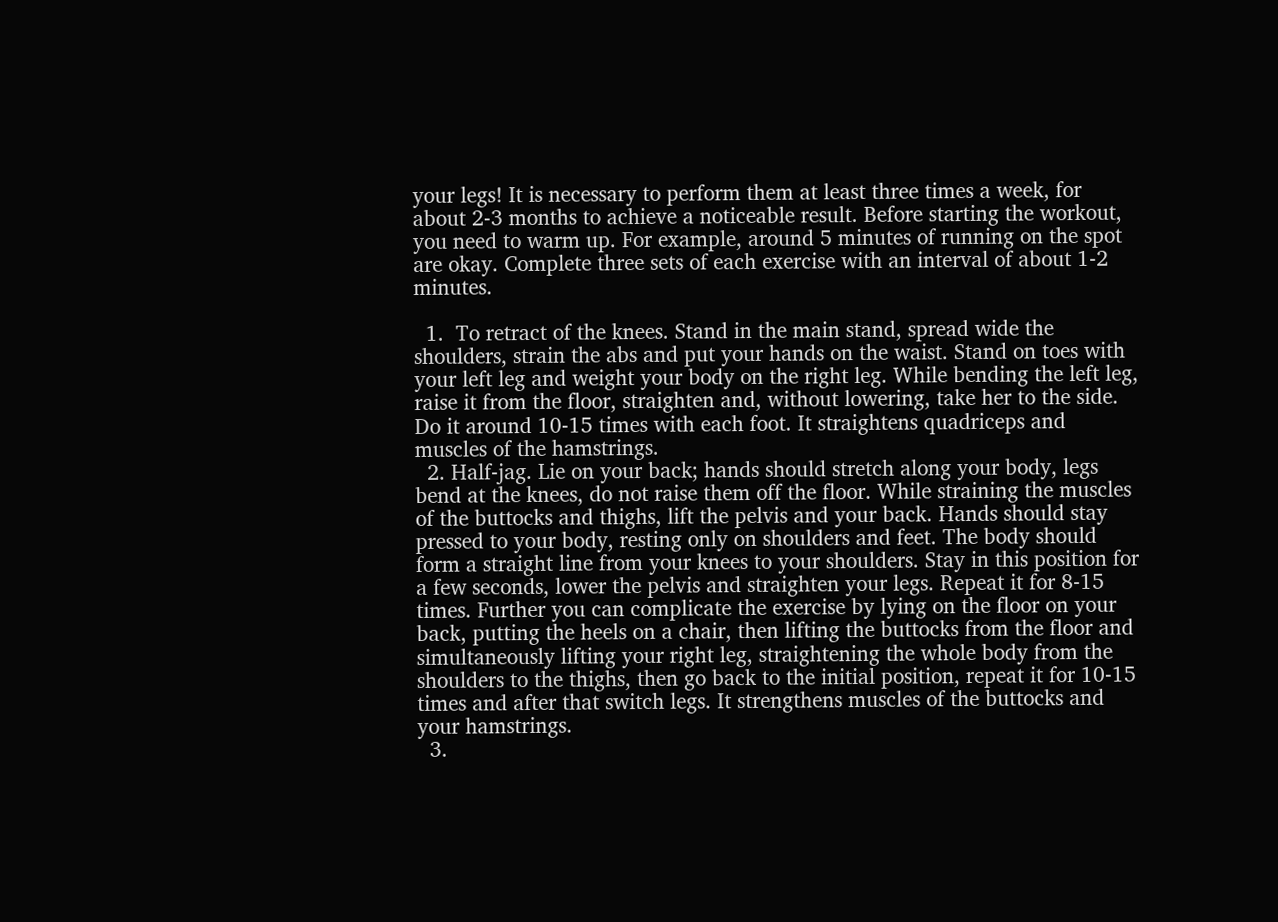your legs! It is necessary to perform them at least three times a week, for about 2-3 months to achieve a noticeable result. Before starting the workout, you need to warm up. For example, around 5 minutes of running on the spot are okay. Complete three sets of each exercise with an interval of about 1-2 minutes.

  1.  To retract of the knees. Stand in the main stand, spread wide the shoulders, strain the abs and put your hands on the waist. Stand on toes with your left leg and weight your body on the right leg. While bending the left leg, raise it from the floor, straighten and, without lowering, take her to the side. Do it around 10-15 times with each foot. It straightens quadriceps and muscles of the hamstrings.
  2. Half-jag. Lie on your back; hands should stretch along your body, legs bend at the knees, do not raise them off the floor. While straining the muscles of the buttocks and thighs, lift the pelvis and your back. Hands should stay pressed to your body, resting only on shoulders and feet. The body should form a straight line from your knees to your shoulders. Stay in this position for a few seconds, lower the pelvis and straighten your legs. Repeat it for 8-15 times. Further you can complicate the exercise by lying on the floor on your back, putting the heels on a chair, then lifting the buttocks from the floor and simultaneously lifting your right leg, straightening the whole body from the shoulders to the thighs, then go back to the initial position, repeat it for 10-15 times and after that switch legs. It strengthens muscles of the buttocks and your hamstrings.
  3.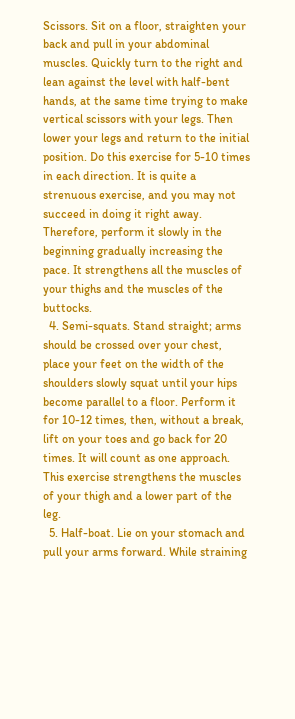Scissors. Sit on a floor, straighten your back and pull in your abdominal muscles. Quickly turn to the right and lean against the level with half-bent hands, at the same time trying to make vertical scissors with your legs. Then lower your legs and return to the initial position. Do this exercise for 5-10 times in each direction. It is quite a strenuous exercise, and you may not succeed in doing it right away. Therefore, perform it slowly in the beginning gradually increasing the pace. It strengthens all the muscles of your thighs and the muscles of the buttocks.
  4. Semi-squats. Stand straight; arms should be crossed over your chest, place your feet on the width of the shoulders slowly squat until your hips become parallel to a floor. Perform it for 10-12 times, then, without a break, lift on your toes and go back for 20 times. It will count as one approach. This exercise strengthens the muscles of your thigh and a lower part of the leg.
  5. Half-boat. Lie on your stomach and pull your arms forward. While straining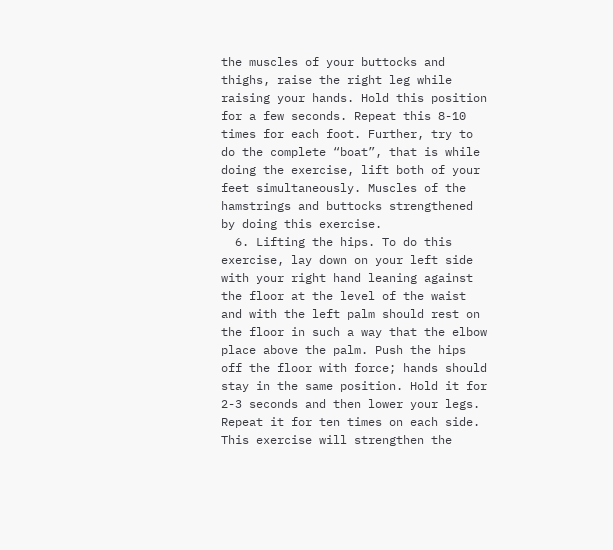the muscles of your buttocks and thighs, raise the right leg while raising your hands. Hold this position for a few seconds. Repeat this 8-10 times for each foot. Further, try to do the complete “boat”, that is while doing the exercise, lift both of your feet simultaneously. Muscles of the hamstrings and buttocks strengthened by doing this exercise.
  6. Lifting the hips. To do this exercise, lay down on your left side with your right hand leaning against the floor at the level of the waist and with the left palm should rest on the floor in such a way that the elbow place above the palm. Push the hips off the floor with force; hands should stay in the same position. Hold it for 2-3 seconds and then lower your legs. Repeat it for ten times on each side. This exercise will strengthen the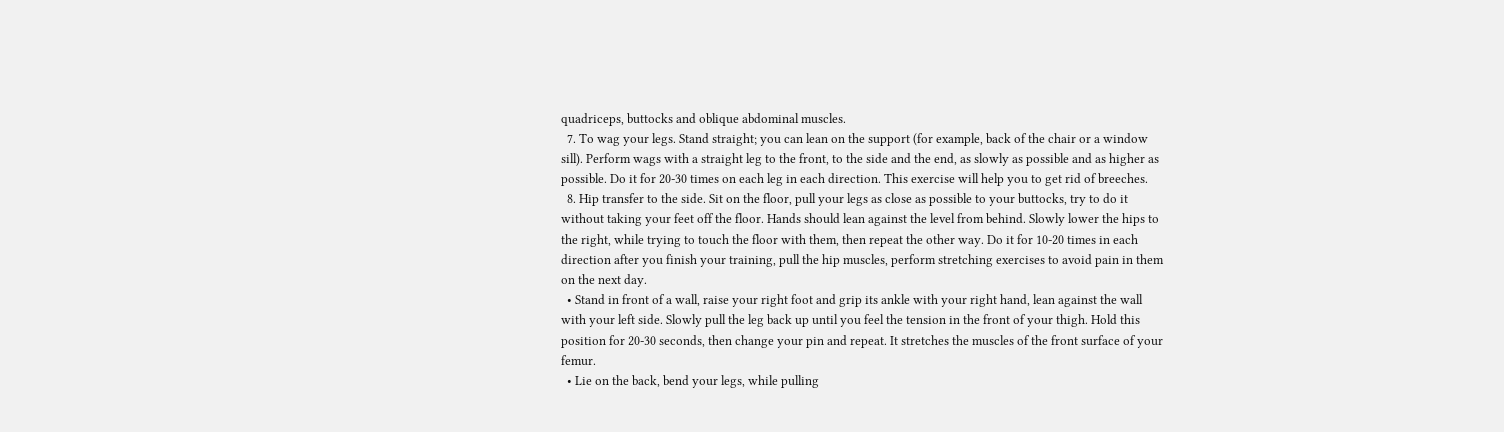quadriceps, buttocks and oblique abdominal muscles.
  7. To wag your legs. Stand straight; you can lean on the support (for example, back of the chair or a window sill). Perform wags with a straight leg to the front, to the side and the end, as slowly as possible and as higher as possible. Do it for 20-30 times on each leg in each direction. This exercise will help you to get rid of breeches.
  8. Hip transfer to the side. Sit on the floor, pull your legs as close as possible to your buttocks, try to do it without taking your feet off the floor. Hands should lean against the level from behind. Slowly lower the hips to the right, while trying to touch the floor with them, then repeat the other way. Do it for 10-20 times in each direction after you finish your training, pull the hip muscles, perform stretching exercises to avoid pain in them on the next day.
  • Stand in front of a wall, raise your right foot and grip its ankle with your right hand, lean against the wall with your left side. Slowly pull the leg back up until you feel the tension in the front of your thigh. Hold this position for 20-30 seconds, then change your pin and repeat. It stretches the muscles of the front surface of your femur.
  • Lie on the back, bend your legs, while pulling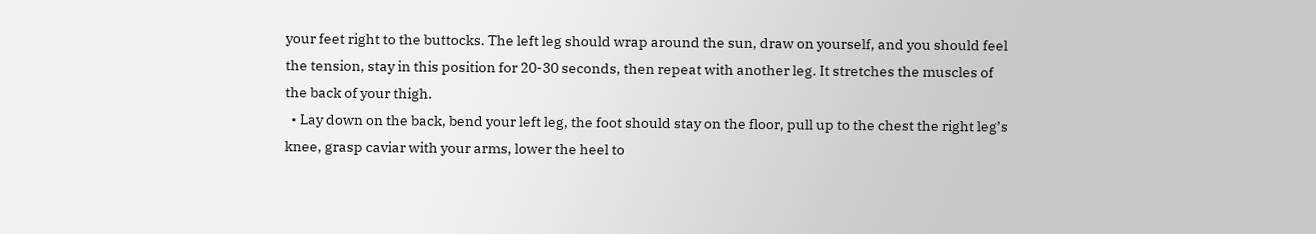your feet right to the buttocks. The left leg should wrap around the sun, draw on yourself, and you should feel the tension, stay in this position for 20-30 seconds, then repeat with another leg. It stretches the muscles of the back of your thigh.
  • Lay down on the back, bend your left leg, the foot should stay on the floor, pull up to the chest the right leg’s knee, grasp caviar with your arms, lower the heel to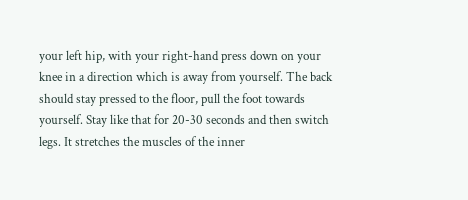your left hip, with your right-hand press down on your knee in a direction which is away from yourself. The back should stay pressed to the floor, pull the foot towards yourself. Stay like that for 20-30 seconds and then switch legs. It stretches the muscles of the inner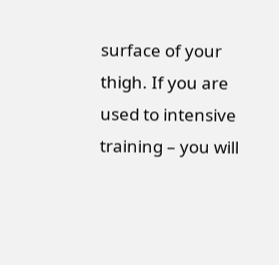surface of your thigh. If you are used to intensive training – you will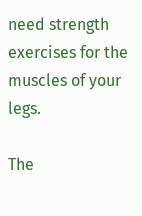need strength exercises for the muscles of your legs.

The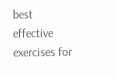best effective exercises for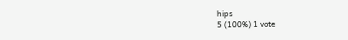hips
5 (100%) 1 vote